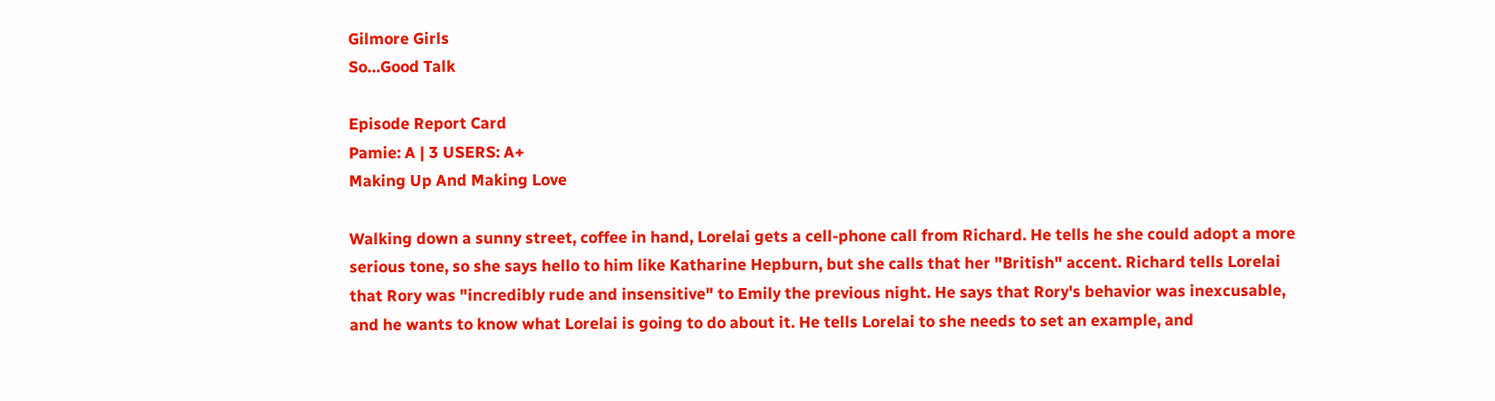Gilmore Girls
So…Good Talk

Episode Report Card
Pamie: A | 3 USERS: A+
Making Up And Making Love

Walking down a sunny street, coffee in hand, Lorelai gets a cell-phone call from Richard. He tells he she could adopt a more serious tone, so she says hello to him like Katharine Hepburn, but she calls that her "British" accent. Richard tells Lorelai that Rory was "incredibly rude and insensitive" to Emily the previous night. He says that Rory's behavior was inexcusable, and he wants to know what Lorelai is going to do about it. He tells Lorelai to she needs to set an example, and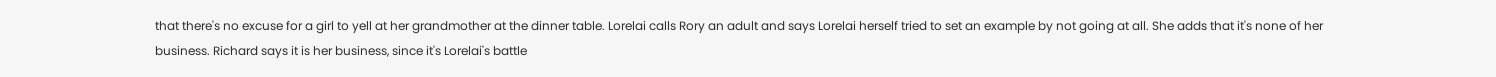that there's no excuse for a girl to yell at her grandmother at the dinner table. Lorelai calls Rory an adult and says Lorelai herself tried to set an example by not going at all. She adds that it's none of her business. Richard says it is her business, since it's Lorelai's battle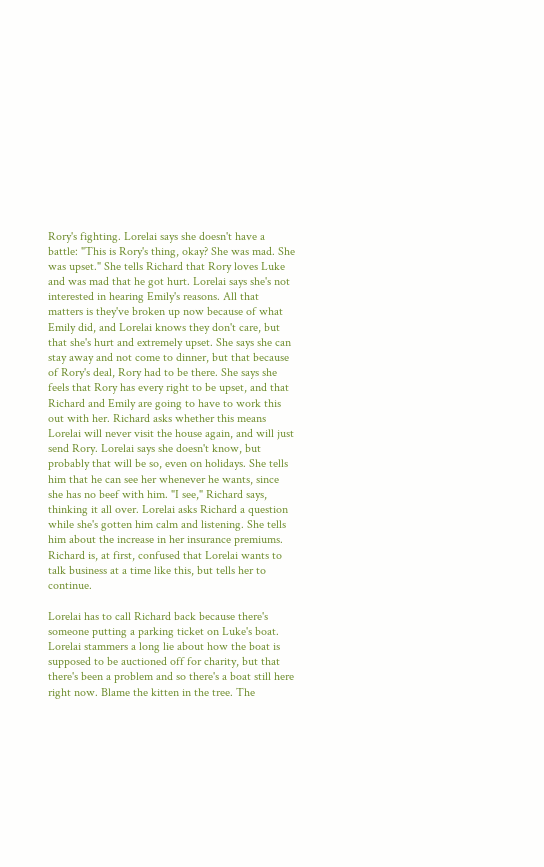Rory's fighting. Lorelai says she doesn't have a battle: "This is Rory's thing, okay? She was mad. She was upset." She tells Richard that Rory loves Luke and was mad that he got hurt. Lorelai says she's not interested in hearing Emily's reasons. All that matters is they've broken up now because of what Emily did, and Lorelai knows they don't care, but that she's hurt and extremely upset. She says she can stay away and not come to dinner, but that because of Rory's deal, Rory had to be there. She says she feels that Rory has every right to be upset, and that Richard and Emily are going to have to work this out with her. Richard asks whether this means Lorelai will never visit the house again, and will just send Rory. Lorelai says she doesn't know, but probably that will be so, even on holidays. She tells him that he can see her whenever he wants, since she has no beef with him. "I see," Richard says, thinking it all over. Lorelai asks Richard a question while she's gotten him calm and listening. She tells him about the increase in her insurance premiums. Richard is, at first, confused that Lorelai wants to talk business at a time like this, but tells her to continue.

Lorelai has to call Richard back because there's someone putting a parking ticket on Luke's boat. Lorelai stammers a long lie about how the boat is supposed to be auctioned off for charity, but that there's been a problem and so there's a boat still here right now. Blame the kitten in the tree. The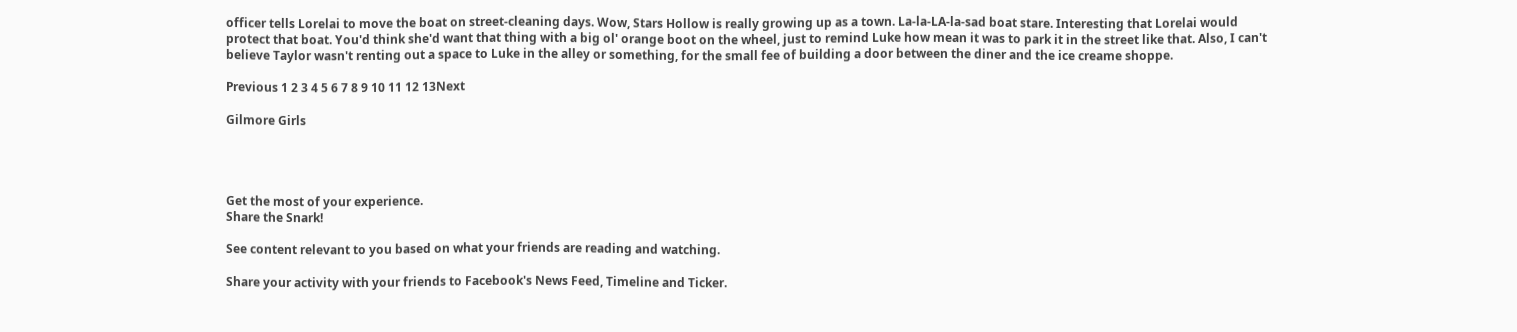officer tells Lorelai to move the boat on street-cleaning days. Wow, Stars Hollow is really growing up as a town. La-la-LA-la-sad boat stare. Interesting that Lorelai would protect that boat. You'd think she'd want that thing with a big ol' orange boot on the wheel, just to remind Luke how mean it was to park it in the street like that. Also, I can't believe Taylor wasn't renting out a space to Luke in the alley or something, for the small fee of building a door between the diner and the ice creame shoppe.

Previous 1 2 3 4 5 6 7 8 9 10 11 12 13Next

Gilmore Girls




Get the most of your experience.
Share the Snark!

See content relevant to you based on what your friends are reading and watching.

Share your activity with your friends to Facebook's News Feed, Timeline and Ticker.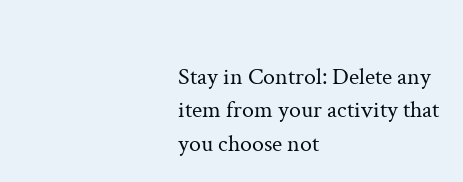Stay in Control: Delete any item from your activity that you choose not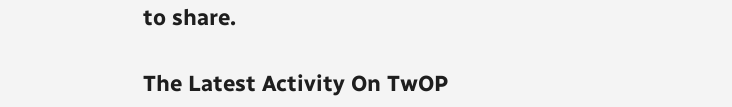to share.

The Latest Activity On TwOP